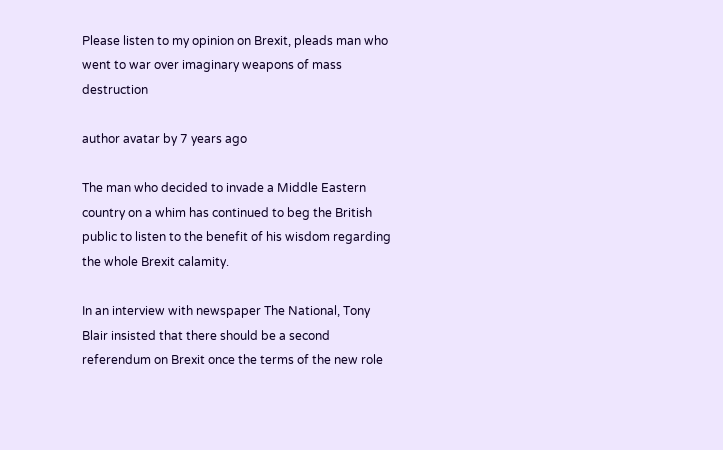Please listen to my opinion on Brexit, pleads man who went to war over imaginary weapons of mass destruction

author avatar by 7 years ago

The man who decided to invade a Middle Eastern country on a whim has continued to beg the British public to listen to the benefit of his wisdom regarding the whole Brexit calamity.

In an interview with newspaper The National, Tony Blair insisted that there should be a second referendum on Brexit once the terms of the new role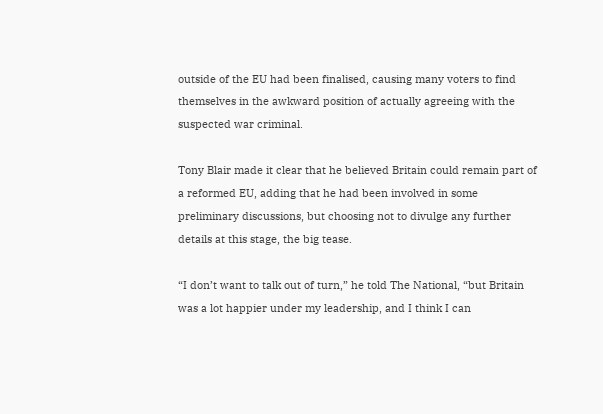outside of the EU had been finalised, causing many voters to find themselves in the awkward position of actually agreeing with the suspected war criminal.

Tony Blair made it clear that he believed Britain could remain part of a reformed EU, adding that he had been involved in some preliminary discussions, but choosing not to divulge any further details at this stage, the big tease.

“I don’t want to talk out of turn,” he told The National, “but Britain was a lot happier under my leadership, and I think I can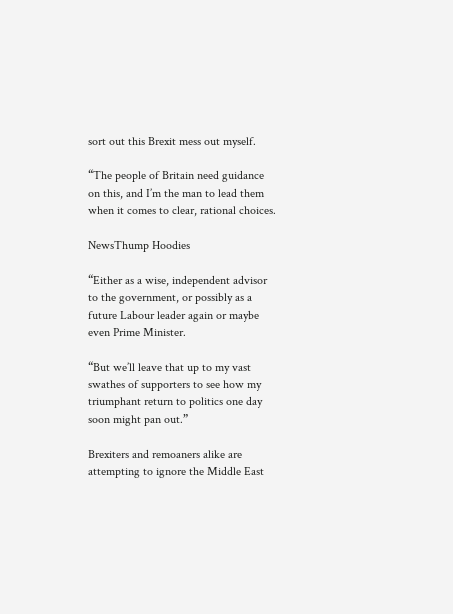sort out this Brexit mess out myself.

“The people of Britain need guidance on this, and I’m the man to lead them when it comes to clear, rational choices.

NewsThump Hoodies

“Either as a wise, independent advisor to the government, or possibly as a future Labour leader again or maybe even Prime Minister.

“But we’ll leave that up to my vast swathes of supporters to see how my triumphant return to politics one day soon might pan out.”

Brexiters and remoaners alike are attempting to ignore the Middle East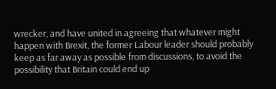wrecker, and have united in agreeing that whatever might happen with Brexit, the former Labour leader should probably keep as far away as possible from discussions, to avoid the possibility that Britain could end up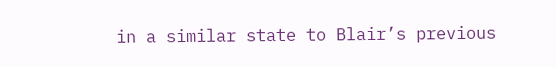in a similar state to Blair’s previous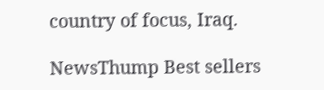country of focus, Iraq.

NewsThump Best sellers